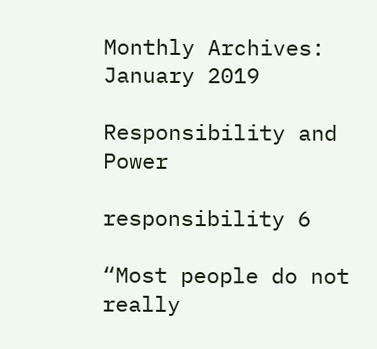Monthly Archives: January 2019

Responsibility and Power

responsibility 6

“Most people do not really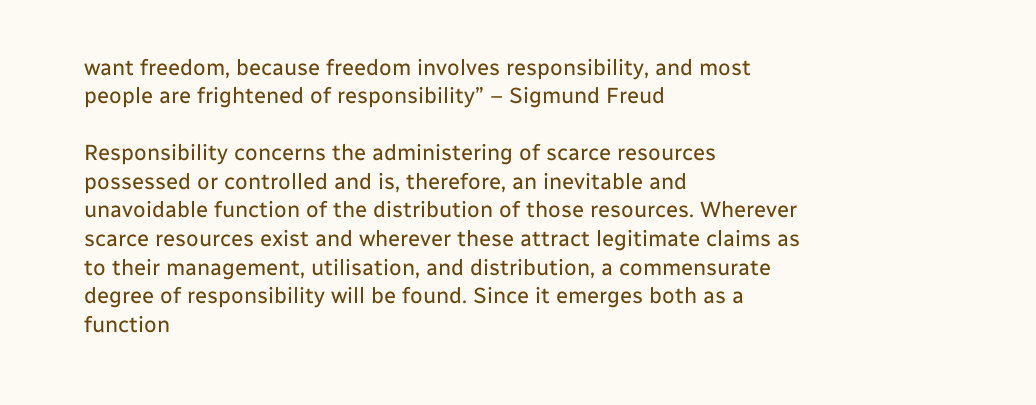want freedom, because freedom involves responsibility, and most people are frightened of responsibility” – Sigmund Freud

Responsibility concerns the administering of scarce resources possessed or controlled and is, therefore, an inevitable and unavoidable function of the distribution of those resources. Wherever scarce resources exist and wherever these attract legitimate claims as to their management, utilisation, and distribution, a commensurate degree of responsibility will be found. Since it emerges both as a function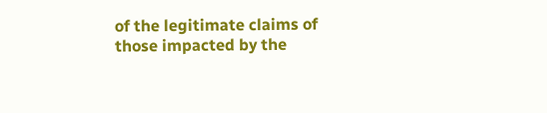of the legitimate claims of those impacted by the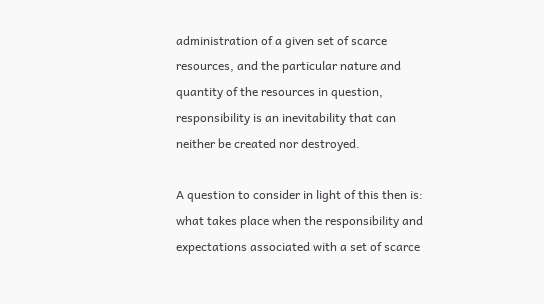administration of a given set of scarce resources, and the particular nature and quantity of the resources in question, responsibility is an inevitability that can neither be created nor destroyed.

A question to consider in light of this then is: what takes place when the responsibility and expectations associated with a set of scarce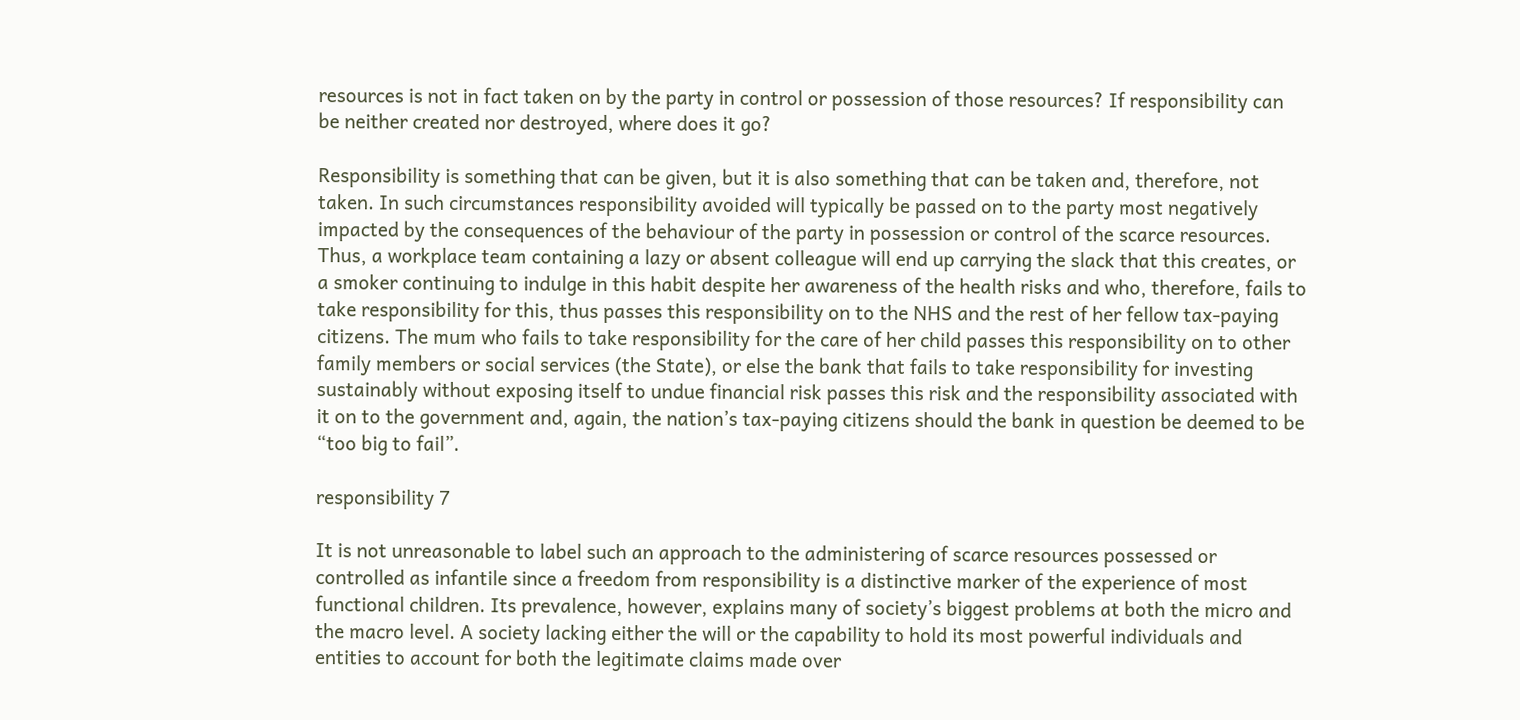resources is not in fact taken on by the party in control or possession of those resources? If responsibility can be neither created nor destroyed, where does it go?

Responsibility is something that can be given, but it is also something that can be taken and, therefore, not taken. In such circumstances responsibility avoided will typically be passed on to the party most negatively impacted by the consequences of the behaviour of the party in possession or control of the scarce resources. Thus, a workplace team containing a lazy or absent colleague will end up carrying the slack that this creates, or a smoker continuing to indulge in this habit despite her awareness of the health risks and who, therefore, fails to take responsibility for this, thus passes this responsibility on to the NHS and the rest of her fellow tax-paying citizens. The mum who fails to take responsibility for the care of her child passes this responsibility on to other family members or social services (the State), or else the bank that fails to take responsibility for investing sustainably without exposing itself to undue financial risk passes this risk and the responsibility associated with it on to the government and, again, the nation’s tax-paying citizens should the bank in question be deemed to be “too big to fail”.

responsibility 7

It is not unreasonable to label such an approach to the administering of scarce resources possessed or controlled as infantile since a freedom from responsibility is a distinctive marker of the experience of most functional children. Its prevalence, however, explains many of society’s biggest problems at both the micro and the macro level. A society lacking either the will or the capability to hold its most powerful individuals and entities to account for both the legitimate claims made over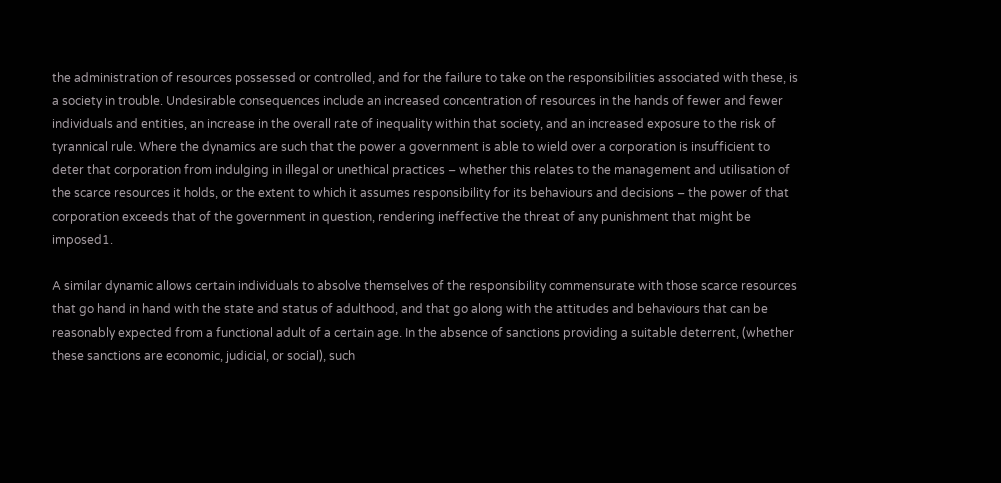the administration of resources possessed or controlled, and for the failure to take on the responsibilities associated with these, is a society in trouble. Undesirable consequences include an increased concentration of resources in the hands of fewer and fewer individuals and entities, an increase in the overall rate of inequality within that society, and an increased exposure to the risk of tyrannical rule. Where the dynamics are such that the power a government is able to wield over a corporation is insufficient to deter that corporation from indulging in illegal or unethical practices – whether this relates to the management and utilisation of the scarce resources it holds, or the extent to which it assumes responsibility for its behaviours and decisions – the power of that corporation exceeds that of the government in question, rendering ineffective the threat of any punishment that might be imposed1.

A similar dynamic allows certain individuals to absolve themselves of the responsibility commensurate with those scarce resources that go hand in hand with the state and status of adulthood, and that go along with the attitudes and behaviours that can be reasonably expected from a functional adult of a certain age. In the absence of sanctions providing a suitable deterrent, (whether these sanctions are economic, judicial, or social), such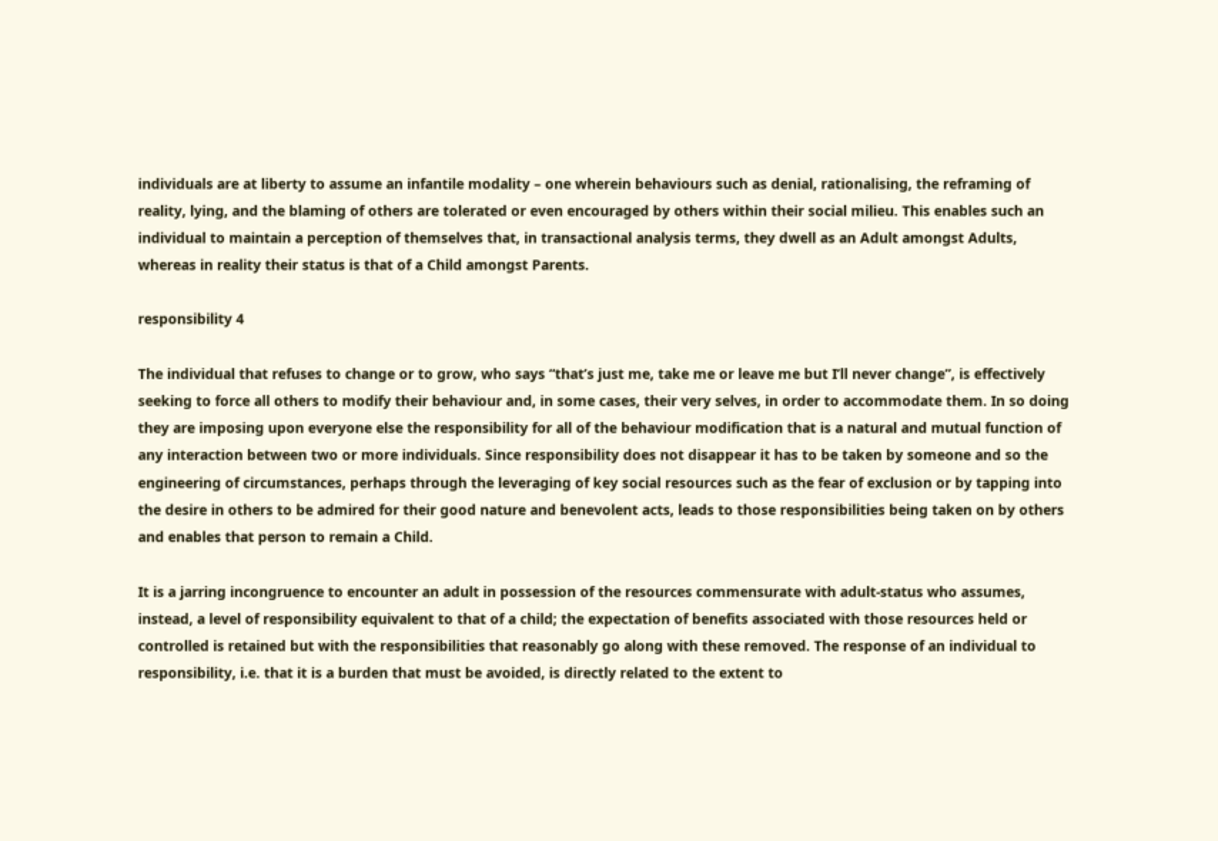individuals are at liberty to assume an infantile modality – one wherein behaviours such as denial, rationalising, the reframing of reality, lying, and the blaming of others are tolerated or even encouraged by others within their social milieu. This enables such an individual to maintain a perception of themselves that, in transactional analysis terms, they dwell as an Adult amongst Adults, whereas in reality their status is that of a Child amongst Parents.

responsibility 4

The individual that refuses to change or to grow, who says “that’s just me, take me or leave me but I’ll never change”, is effectively seeking to force all others to modify their behaviour and, in some cases, their very selves, in order to accommodate them. In so doing they are imposing upon everyone else the responsibility for all of the behaviour modification that is a natural and mutual function of any interaction between two or more individuals. Since responsibility does not disappear it has to be taken by someone and so the engineering of circumstances, perhaps through the leveraging of key social resources such as the fear of exclusion or by tapping into the desire in others to be admired for their good nature and benevolent acts, leads to those responsibilities being taken on by others and enables that person to remain a Child.

It is a jarring incongruence to encounter an adult in possession of the resources commensurate with adult-status who assumes, instead, a level of responsibility equivalent to that of a child; the expectation of benefits associated with those resources held or controlled is retained but with the responsibilities that reasonably go along with these removed. The response of an individual to responsibility, i.e. that it is a burden that must be avoided, is directly related to the extent to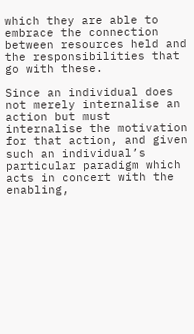which they are able to embrace the connection between resources held and the responsibilities that go with these.

Since an individual does not merely internalise an action but must internalise the motivation for that action, and given such an individual’s particular paradigm which acts in concert with the enabling,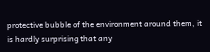protective bubble of the environment around them, it is hardly surprising that any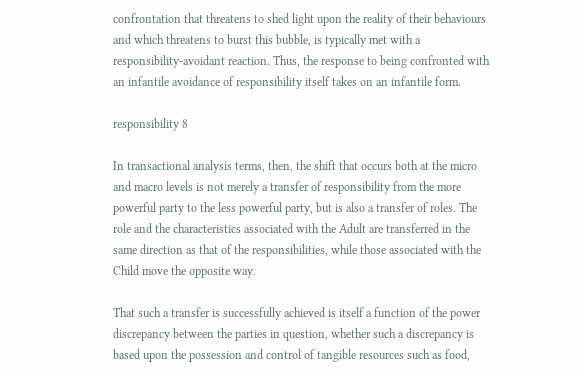confrontation that threatens to shed light upon the reality of their behaviours and which threatens to burst this bubble, is typically met with a responsibility-avoidant reaction. Thus, the response to being confronted with an infantile avoidance of responsibility itself takes on an infantile form.

responsibility 8

In transactional analysis terms, then, the shift that occurs both at the micro and macro levels is not merely a transfer of responsibility from the more powerful party to the less powerful party, but is also a transfer of roles. The role and the characteristics associated with the Adult are transferred in the same direction as that of the responsibilities, while those associated with the Child move the opposite way.

That such a transfer is successfully achieved is itself a function of the power discrepancy between the parties in question, whether such a discrepancy is based upon the possession and control of tangible resources such as food,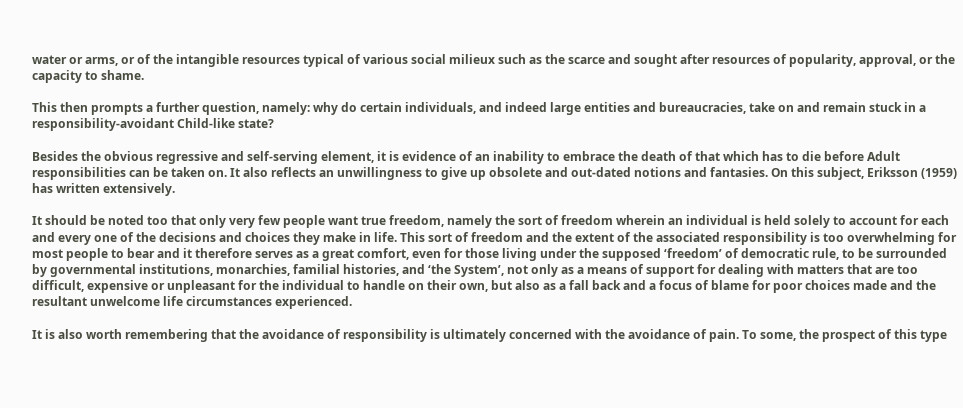water or arms, or of the intangible resources typical of various social milieux such as the scarce and sought after resources of popularity, approval, or the capacity to shame.

This then prompts a further question, namely: why do certain individuals, and indeed large entities and bureaucracies, take on and remain stuck in a responsibility-avoidant Child-like state?

Besides the obvious regressive and self-serving element, it is evidence of an inability to embrace the death of that which has to die before Adult responsibilities can be taken on. It also reflects an unwillingness to give up obsolete and out-dated notions and fantasies. On this subject, Eriksson (1959) has written extensively.

It should be noted too that only very few people want true freedom, namely the sort of freedom wherein an individual is held solely to account for each and every one of the decisions and choices they make in life. This sort of freedom and the extent of the associated responsibility is too overwhelming for most people to bear and it therefore serves as a great comfort, even for those living under the supposed ‘freedom’ of democratic rule, to be surrounded by governmental institutions, monarchies, familial histories, and ‘the System’, not only as a means of support for dealing with matters that are too difficult, expensive or unpleasant for the individual to handle on their own, but also as a fall back and a focus of blame for poor choices made and the resultant unwelcome life circumstances experienced.

It is also worth remembering that the avoidance of responsibility is ultimately concerned with the avoidance of pain. To some, the prospect of this type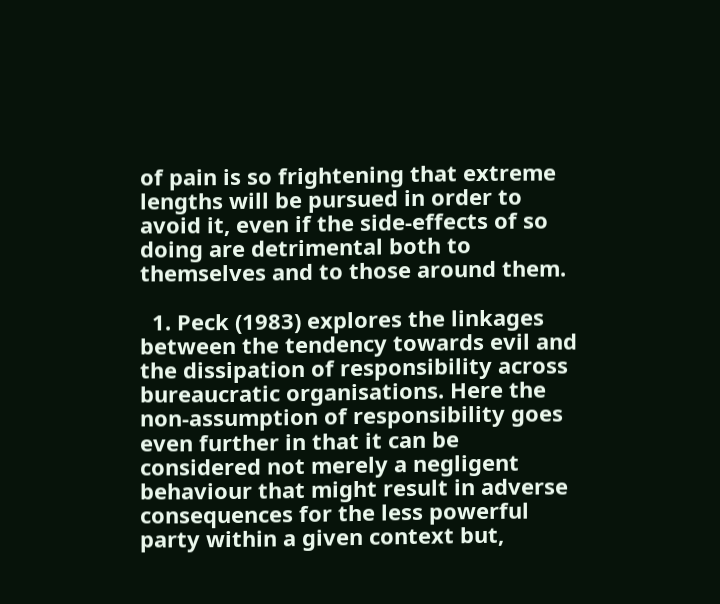of pain is so frightening that extreme lengths will be pursued in order to avoid it, even if the side-effects of so doing are detrimental both to themselves and to those around them.

  1. Peck (1983) explores the linkages between the tendency towards evil and the dissipation of responsibility across bureaucratic organisations. Here the non-assumption of responsibility goes even further in that it can be considered not merely a negligent behaviour that might result in adverse consequences for the less powerful party within a given context but,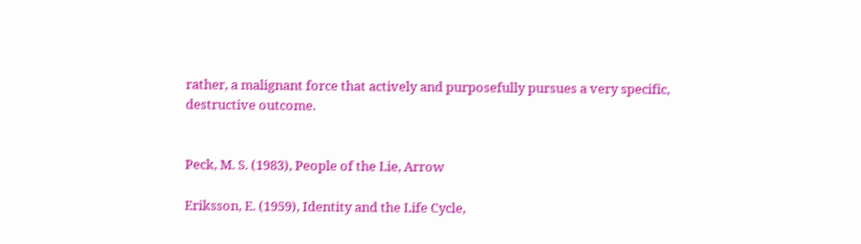rather, a malignant force that actively and purposefully pursues a very specific, destructive outcome.


Peck, M. S. (1983), People of the Lie, Arrow

Eriksson, E. (1959), Identity and the Life Cycle,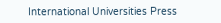International Universities Press